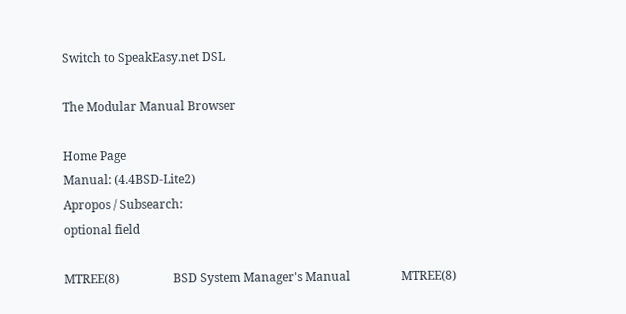Switch to SpeakEasy.net DSL

The Modular Manual Browser

Home Page
Manual: (4.4BSD-Lite2)
Apropos / Subsearch:
optional field

MTREE(8)                  BSD System Manager's Manual                 MTREE(8)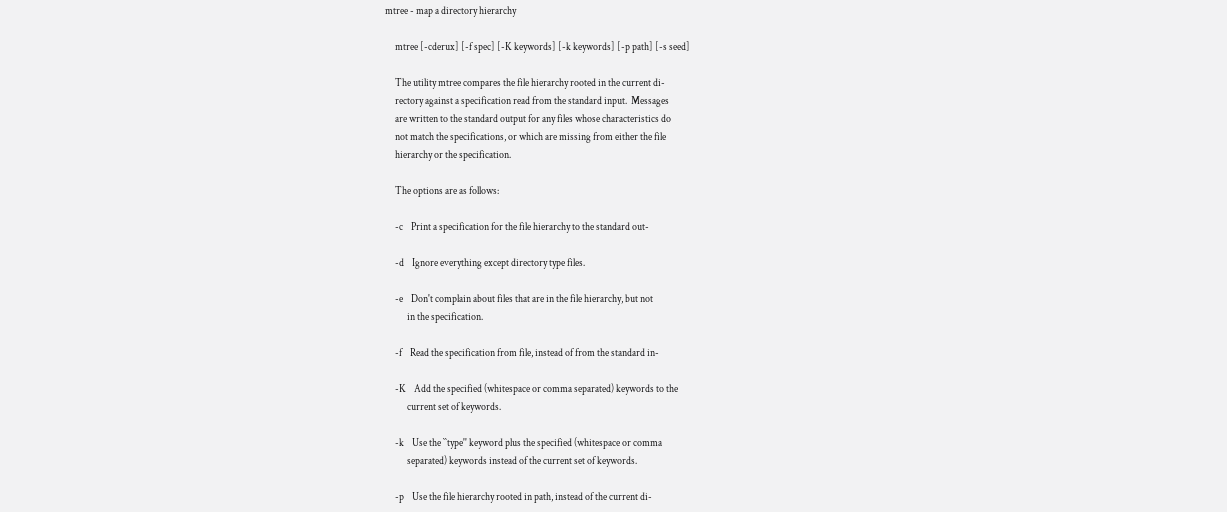mtree - map a directory hierarchy

     mtree [-cderux] [-f spec] [-K keywords] [-k keywords] [-p path] [-s seed]

     The utility mtree compares the file hierarchy rooted in the current di-
     rectory against a specification read from the standard input.  Messages
     are written to the standard output for any files whose characteristics do
     not match the specifications, or which are missing from either the file
     hierarchy or the specification.

     The options are as follows:

     -c    Print a specification for the file hierarchy to the standard out-

     -d    Ignore everything except directory type files.

     -e    Don't complain about files that are in the file hierarchy, but not
           in the specification.

     -f    Read the specification from file, instead of from the standard in-

     -K    Add the specified (whitespace or comma separated) keywords to the
           current set of keywords.

     -k    Use the ``type'' keyword plus the specified (whitespace or comma
           separated) keywords instead of the current set of keywords.

     -p    Use the file hierarchy rooted in path, instead of the current di-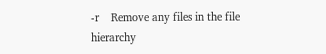-r    Remove any files in the file hierarchy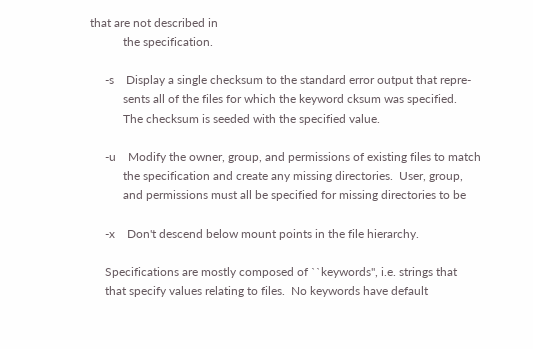that are not described in
           the specification.

     -s    Display a single checksum to the standard error output that repre-
           sents all of the files for which the keyword cksum was specified.
           The checksum is seeded with the specified value.

     -u    Modify the owner, group, and permissions of existing files to match
           the specification and create any missing directories.  User, group,
           and permissions must all be specified for missing directories to be

     -x    Don't descend below mount points in the file hierarchy.

     Specifications are mostly composed of ``keywords'', i.e. strings that
     that specify values relating to files.  No keywords have default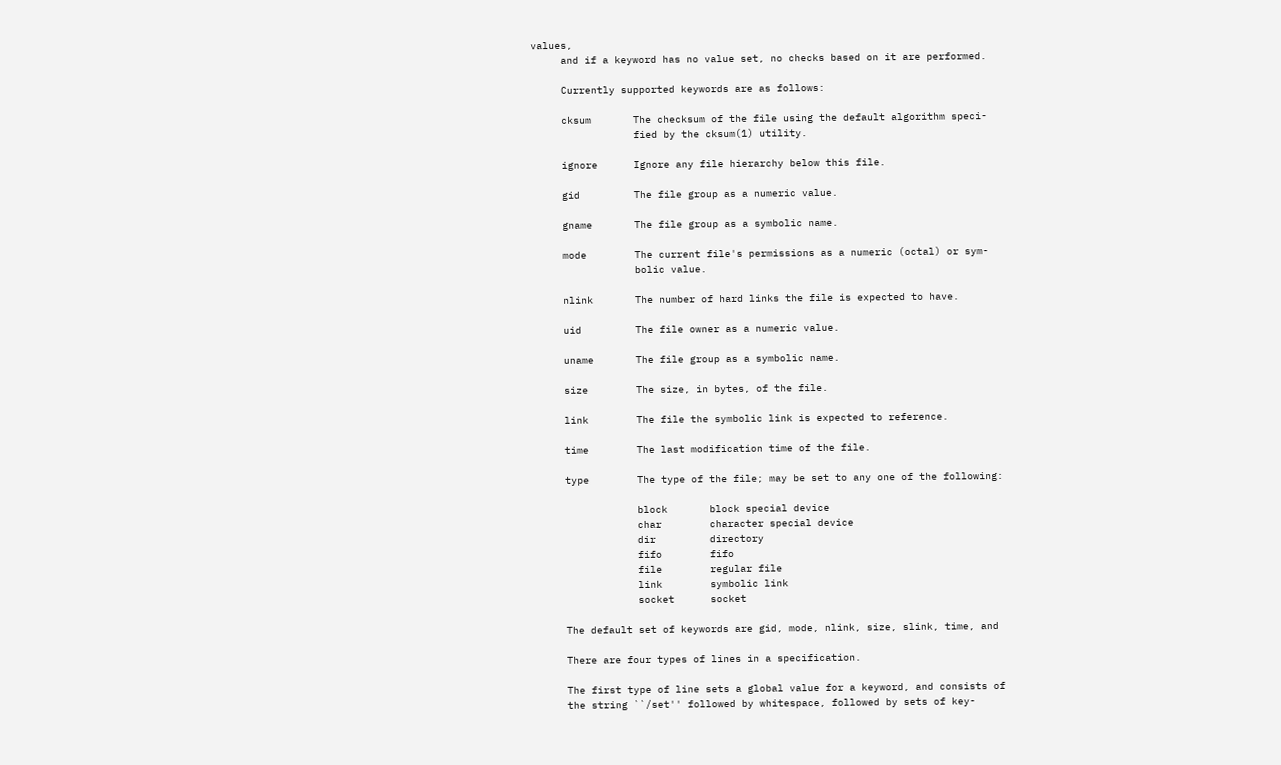values,
     and if a keyword has no value set, no checks based on it are performed.

     Currently supported keywords are as follows:

     cksum       The checksum of the file using the default algorithm speci-
                 fied by the cksum(1) utility.

     ignore      Ignore any file hierarchy below this file.

     gid         The file group as a numeric value.

     gname       The file group as a symbolic name.

     mode        The current file's permissions as a numeric (octal) or sym-
                 bolic value.

     nlink       The number of hard links the file is expected to have.

     uid         The file owner as a numeric value.

     uname       The file group as a symbolic name.

     size        The size, in bytes, of the file.

     link        The file the symbolic link is expected to reference.

     time        The last modification time of the file.

     type        The type of the file; may be set to any one of the following:

                 block       block special device
                 char        character special device
                 dir         directory
                 fifo        fifo
                 file        regular file
                 link        symbolic link
                 socket      socket

     The default set of keywords are gid, mode, nlink, size, slink, time, and

     There are four types of lines in a specification.

     The first type of line sets a global value for a keyword, and consists of
     the string ``/set'' followed by whitespace, followed by sets of key-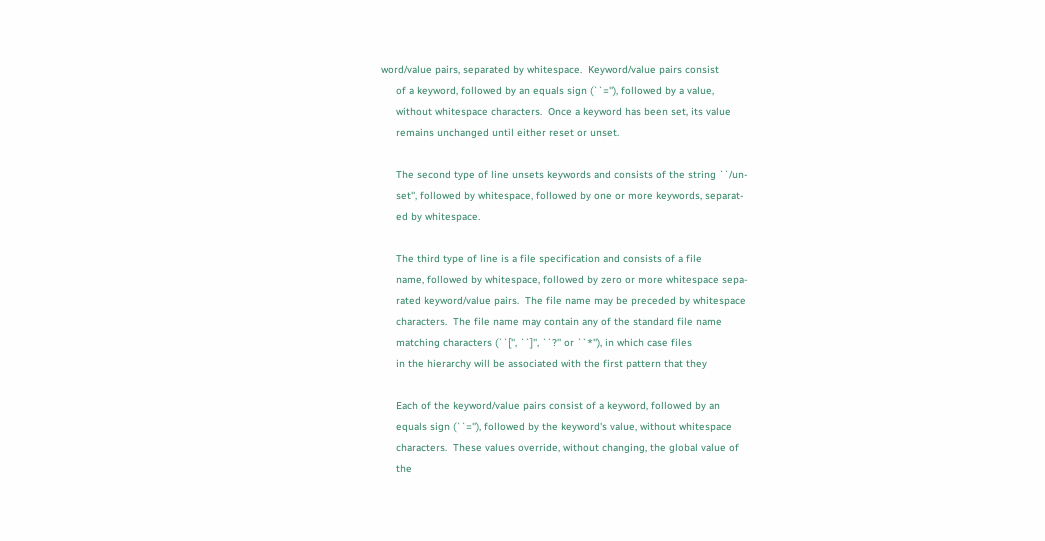word/value pairs, separated by whitespace.  Keyword/value pairs consist
     of a keyword, followed by an equals sign (``=''), followed by a value,
     without whitespace characters.  Once a keyword has been set, its value
     remains unchanged until either reset or unset.

     The second type of line unsets keywords and consists of the string ``/un-
     set'', followed by whitespace, followed by one or more keywords, separat-
     ed by whitespace.

     The third type of line is a file specification and consists of a file
     name, followed by whitespace, followed by zero or more whitespace sepa-
     rated keyword/value pairs.  The file name may be preceded by whitespace
     characters.  The file name may contain any of the standard file name
     matching characters (``['', ``]'', ``?'' or ``*''), in which case files
     in the hierarchy will be associated with the first pattern that they

     Each of the keyword/value pairs consist of a keyword, followed by an
     equals sign (``=''), followed by the keyword's value, without whitespace
     characters.  These values override, without changing, the global value of
     the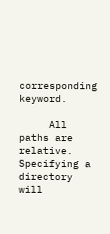corresponding keyword.

     All paths are relative.  Specifying a directory will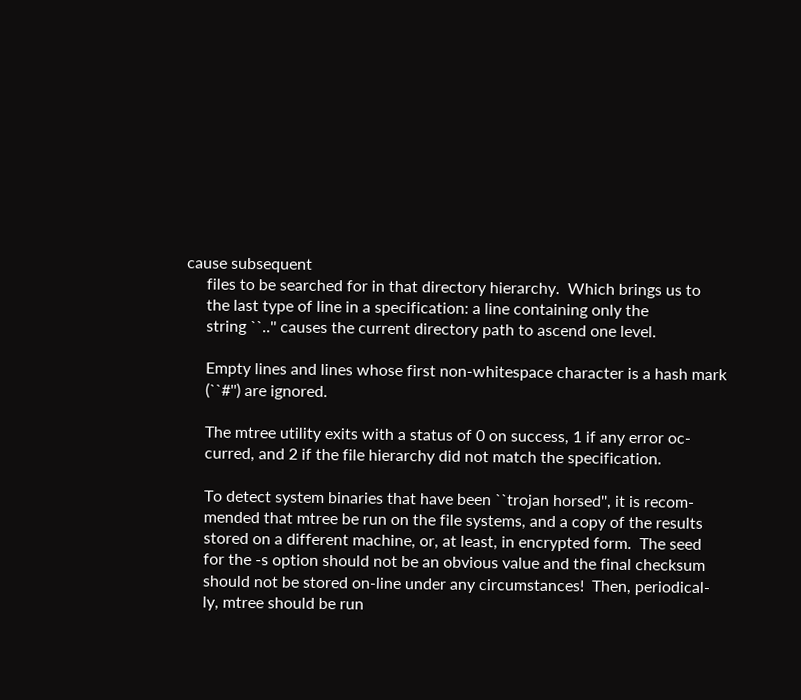cause subsequent
     files to be searched for in that directory hierarchy.  Which brings us to
     the last type of line in a specification: a line containing only the
     string ``..'' causes the current directory path to ascend one level.

     Empty lines and lines whose first non-whitespace character is a hash mark
     (``#'') are ignored.

     The mtree utility exits with a status of 0 on success, 1 if any error oc-
     curred, and 2 if the file hierarchy did not match the specification.

     To detect system binaries that have been ``trojan horsed'', it is recom-
     mended that mtree be run on the file systems, and a copy of the results
     stored on a different machine, or, at least, in encrypted form.  The seed
     for the -s option should not be an obvious value and the final checksum
     should not be stored on-line under any circumstances!  Then, periodical-
     ly, mtree should be run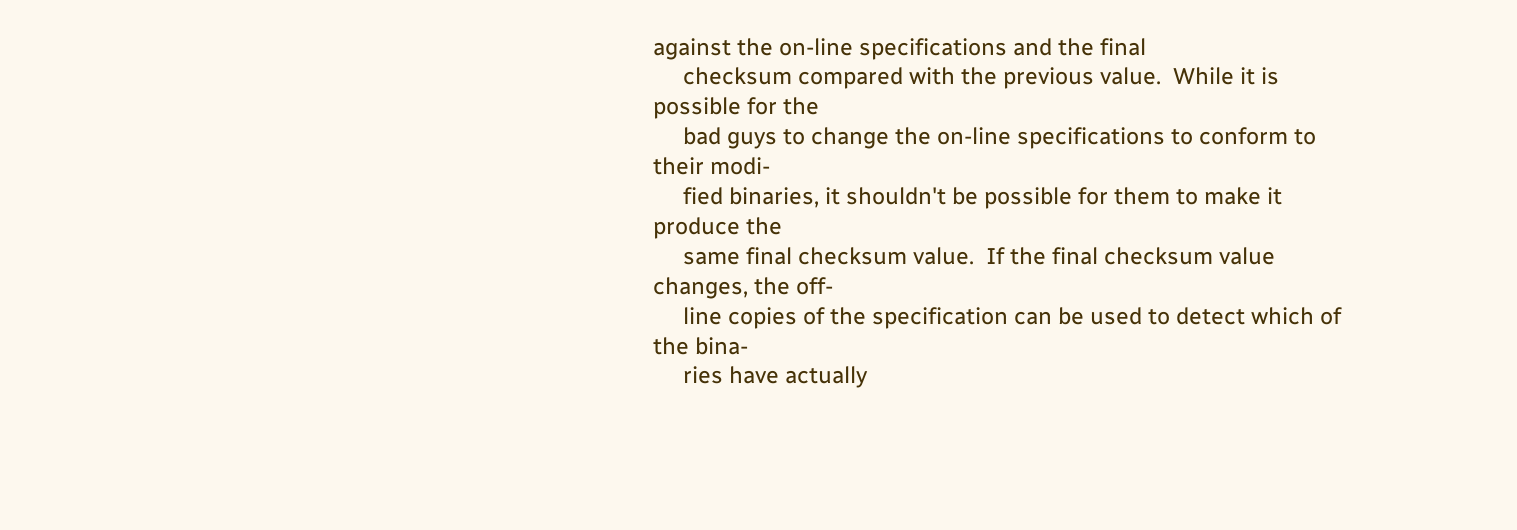against the on-line specifications and the final
     checksum compared with the previous value.  While it is possible for the
     bad guys to change the on-line specifications to conform to their modi-
     fied binaries, it shouldn't be possible for them to make it produce the
     same final checksum value.  If the final checksum value changes, the off-
     line copies of the specification can be used to detect which of the bina-
     ries have actually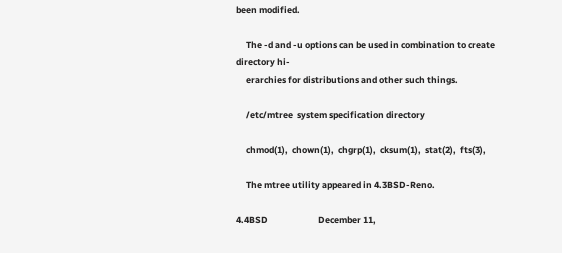been modified.

     The -d and -u options can be used in combination to create directory hi-
     erarchies for distributions and other such things.

     /etc/mtree  system specification directory

     chmod(1),  chown(1),  chgrp(1),  cksum(1),  stat(2),  fts(3),

     The mtree utility appeared in 4.3BSD-Reno.

4.4BSD                         December 11,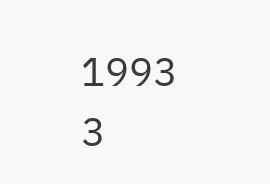1993                             3